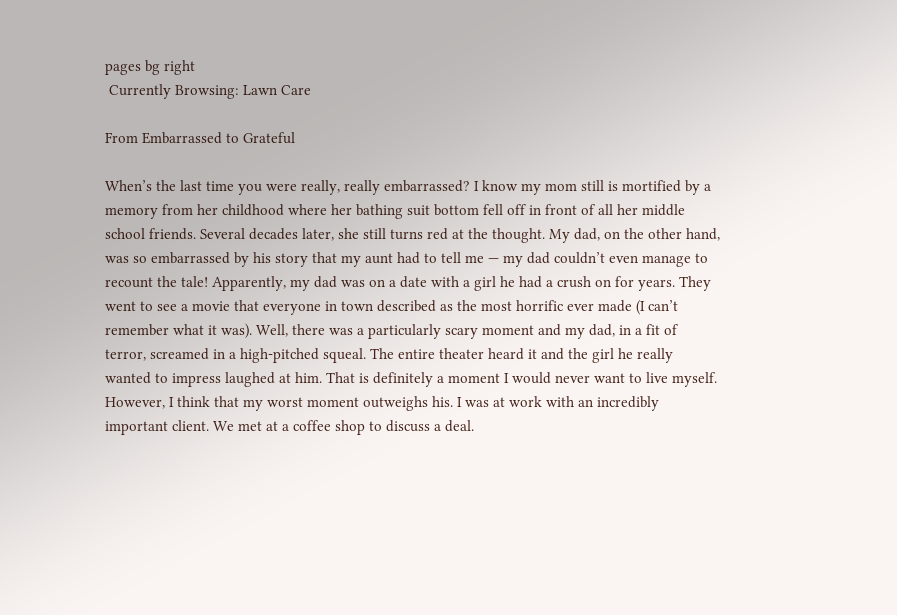pages bg right
 Currently Browsing: Lawn Care

From Embarrassed to Grateful

When’s the last time you were really, really embarrassed? I know my mom still is mortified by a memory from her childhood where her bathing suit bottom fell off in front of all her middle school friends. Several decades later, she still turns red at the thought. My dad, on the other hand, was so embarrassed by his story that my aunt had to tell me — my dad couldn’t even manage to recount the tale! Apparently, my dad was on a date with a girl he had a crush on for years. They went to see a movie that everyone in town described as the most horrific ever made (I can’t remember what it was). Well, there was a particularly scary moment and my dad, in a fit of terror, screamed in a high-pitched squeal. The entire theater heard it and the girl he really wanted to impress laughed at him. That is definitely a moment I would never want to live myself. However, I think that my worst moment outweighs his. I was at work with an incredibly important client. We met at a coffee shop to discuss a deal.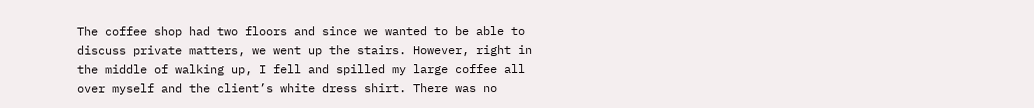The coffee shop had two floors and since we wanted to be able to discuss private matters, we went up the stairs. However, right in the middle of walking up, I fell and spilled my large coffee all over myself and the client’s white dress shirt. There was no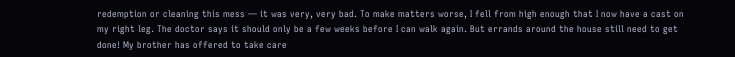redemption or cleaning this mess — it was very, very bad. To make matters worse, I fell from high enough that I now have a cast on my right leg. The doctor says it should only be a few weeks before I can walk again. But errands around the house still need to get done! My brother has offered to take care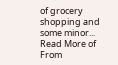of grocery shopping and some minor...
Read More of From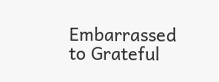Embarrassed to Grateful